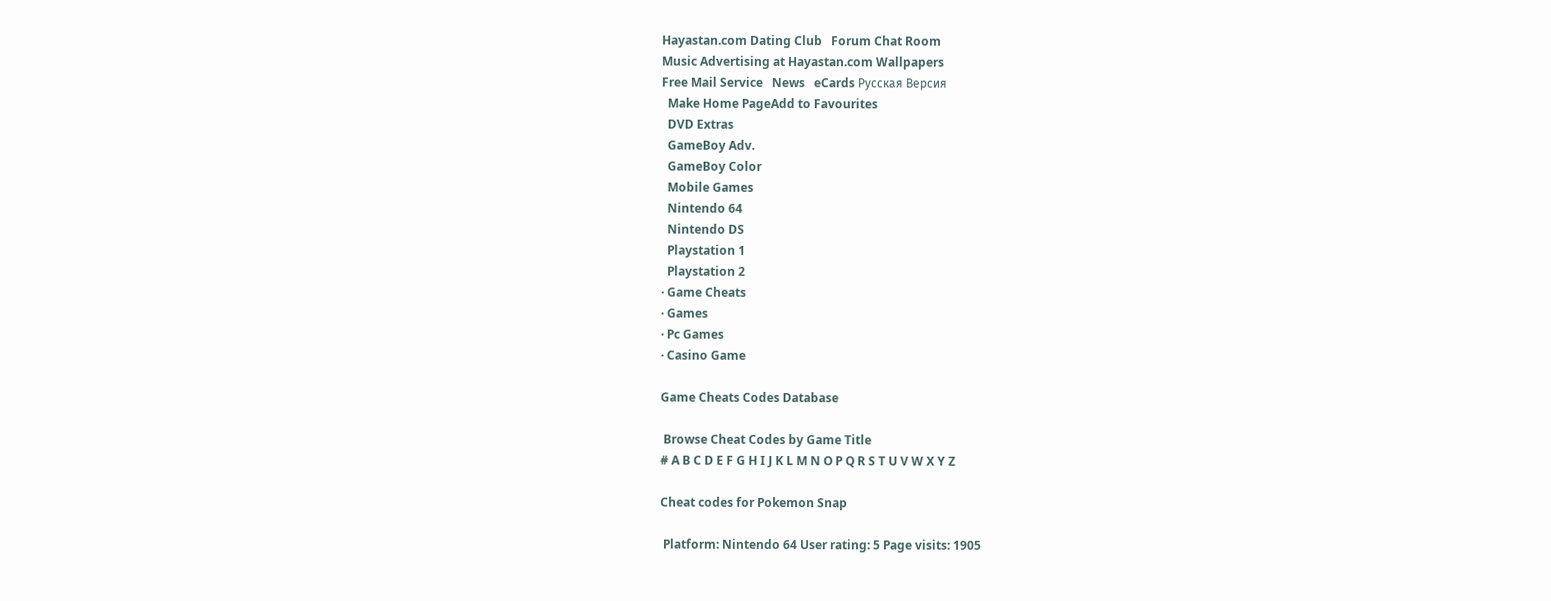Hayastan.com Dating Club   Forum Chat Room
Music Advertising at Hayastan.com Wallpapers
Free Mail Service   News   eCards Русская Версия
  Make Home PageAdd to Favourites
  DVD Extras
  GameBoy Adv.
  GameBoy Color
  Mobile Games
  Nintendo 64
  Nintendo DS
  Playstation 1
  Playstation 2
· Game Cheats
· Games
· Pc Games
· Casino Game

Game Cheats Codes Database

 Browse Cheat Codes by Game Title
# A B C D E F G H I J K L M N O P Q R S T U V W X Y Z

Cheat codes for Pokemon Snap

 Platform: Nintendo 64 User rating: 5 Page visits: 1905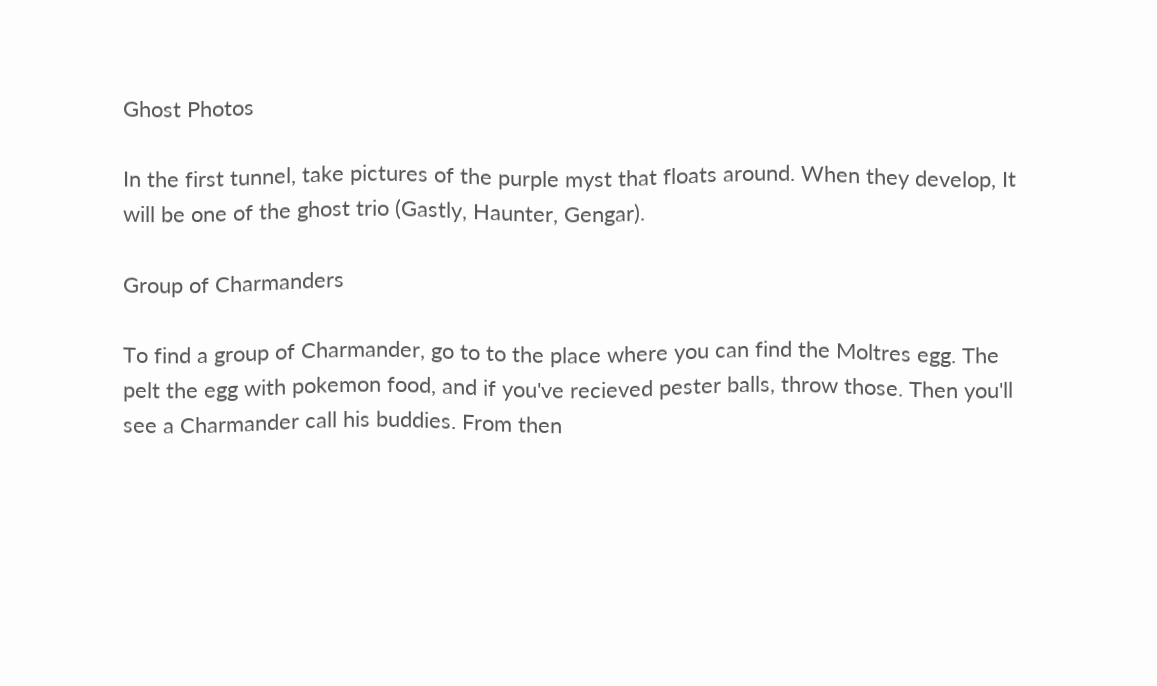Ghost Photos

In the first tunnel, take pictures of the purple myst that floats around. When they develop, It will be one of the ghost trio (Gastly, Haunter, Gengar).

Group of Charmanders

To find a group of Charmander, go to to the place where you can find the Moltres egg. The pelt the egg with pokemon food, and if you've recieved pester balls, throw those. Then you'll see a Charmander call his buddies. From then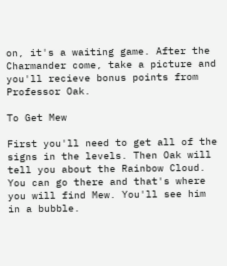on, it's a waiting game. After the Charmander come, take a picture and you'll recieve bonus points from Professor Oak.

To Get Mew

First you'll need to get all of the signs in the levels. Then Oak will tell you about the Rainbow Cloud. You can go there and that's where you will find Mew. You'll see him in a bubble.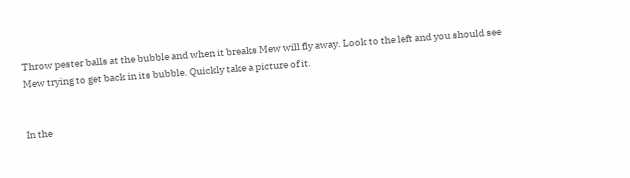Throw pester balls at the bubble and when it breaks Mew will fly away. Look to the left and you should see Mew trying to get back in its bubble. Quickly take a picture of it.


In the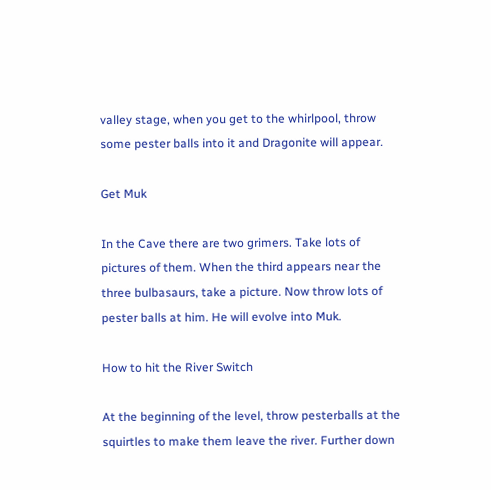valley stage, when you get to the whirlpool, throw some pester balls into it and Dragonite will appear.

Get Muk

In the Cave there are two grimers. Take lots of pictures of them. When the third appears near the three bulbasaurs, take a picture. Now throw lots of pester balls at him. He will evolve into Muk.

How to hit the River Switch

At the beginning of the level, throw pesterballs at the squirtles to make them leave the river. Further down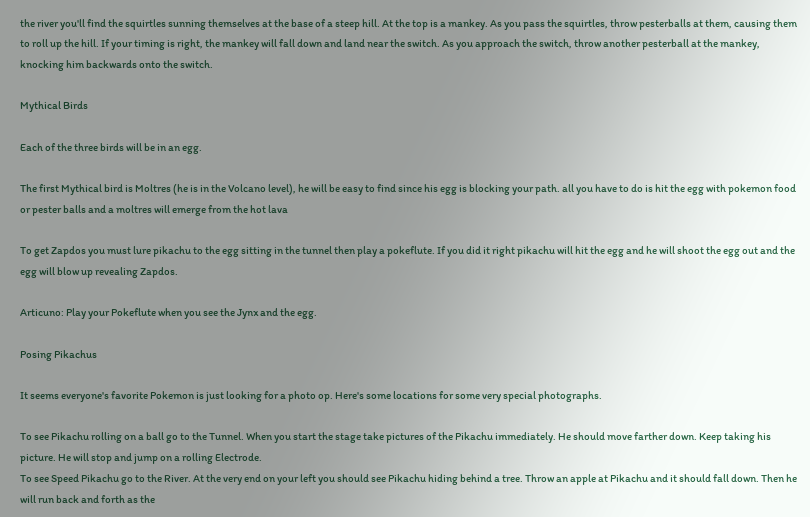the river you'll find the squirtles sunning themselves at the base of a steep hill. At the top is a mankey. As you pass the squirtles, throw pesterballs at them, causing them to roll up the hill. If your timing is right, the mankey will fall down and land near the switch. As you approach the switch, throw another pesterball at the mankey, knocking him backwards onto the switch.

Mythical Birds

Each of the three birds will be in an egg.

The first Mythical bird is Moltres (he is in the Volcano level), he will be easy to find since his egg is blocking your path. all you have to do is hit the egg with pokemon food or pester balls and a moltres will emerge from the hot lava

To get Zapdos you must lure pikachu to the egg sitting in the tunnel then play a pokeflute. If you did it right pikachu will hit the egg and he will shoot the egg out and the egg will blow up revealing Zapdos.

Articuno: Play your Pokeflute when you see the Jynx and the egg.

Posing Pikachus

It seems everyone's favorite Pokemon is just looking for a photo op. Here's some locations for some very special photographs.

To see Pikachu rolling on a ball go to the Tunnel. When you start the stage take pictures of the Pikachu immediately. He should move farther down. Keep taking his picture. He will stop and jump on a rolling Electrode.
To see Speed Pikachu go to the River. At the very end on your left you should see Pikachu hiding behind a tree. Throw an apple at Pikachu and it should fall down. Then he will run back and forth as the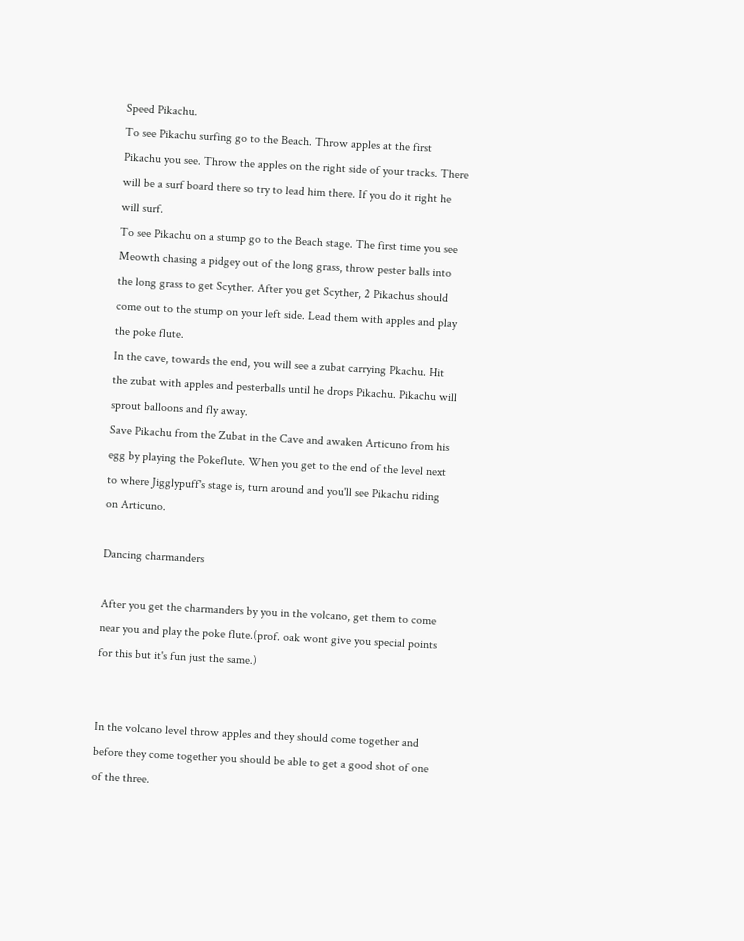Speed Pikachu.
To see Pikachu surfing go to the Beach. Throw apples at the first Pikachu you see. Throw the apples on the right side of your tracks. There will be a surf board there so try to lead him there. If you do it right he will surf.
To see Pikachu on a stump go to the Beach stage. The first time you see Meowth chasing a pidgey out of the long grass, throw pester balls into the long grass to get Scyther. After you get Scyther, 2 Pikachus should come out to the stump on your left side. Lead them with apples and play the poke flute.
In the cave, towards the end, you will see a zubat carrying Pkachu. Hit the zubat with apples and pesterballs until he drops Pikachu. Pikachu will sprout balloons and fly away.
Save Pikachu from the Zubat in the Cave and awaken Articuno from his egg by playing the Pokeflute. When you get to the end of the level next to where Jigglypuff's stage is, turn around and you'll see Pikachu riding on Articuno.

Dancing charmanders

After you get the charmanders by you in the volcano, get them to come near you and play the poke flute.(prof. oak wont give you special points for this but it's fun just the same.)


In the volcano level throw apples and they should come together and before they come together you should be able to get a good shot of one of the three.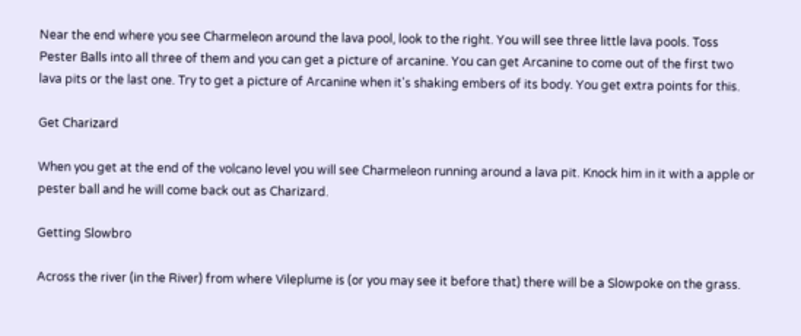Near the end where you see Charmeleon around the lava pool, look to the right. You will see three little lava pools. Toss Pester Balls into all three of them and you can get a picture of arcanine. You can get Arcanine to come out of the first two lava pits or the last one. Try to get a picture of Arcanine when it's shaking embers of its body. You get extra points for this.

Get Charizard

When you get at the end of the volcano level you will see Charmeleon running around a lava pit. Knock him in it with a apple or pester ball and he will come back out as Charizard.

Getting Slowbro

Across the river (in the River) from where Vileplume is (or you may see it before that) there will be a Slowpoke on the grass.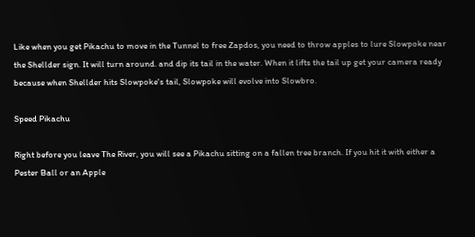Like when you get Pikachu to move in the Tunnel to free Zapdos, you need to throw apples to lure Slowpoke near the Shellder sign. It will turn around. and dip its tail in the water. When it lifts the tail up get your camera ready because when Shellder hits Slowpoke's tail, Slowpoke will evolve into Slowbro.

Speed Pikachu

Right before you leave The River, you will see a Pikachu sitting on a fallen tree branch. If you hit it with either a Pester Ball or an Apple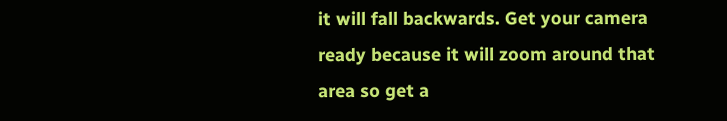it will fall backwards. Get your camera ready because it will zoom around that area so get a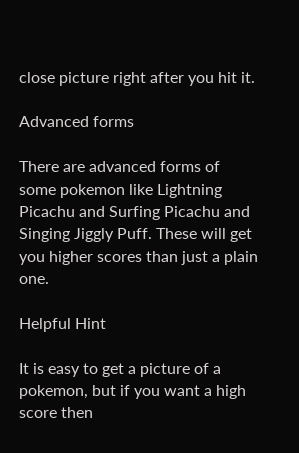close picture right after you hit it.

Advanced forms

There are advanced forms of some pokemon like Lightning Picachu and Surfing Picachu and Singing Jiggly Puff. These will get you higher scores than just a plain one.

Helpful Hint

It is easy to get a picture of a pokemon, but if you want a high score then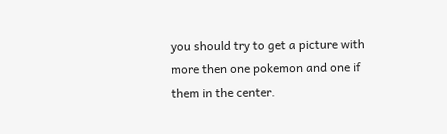you should try to get a picture with more then one pokemon and one if them in the center.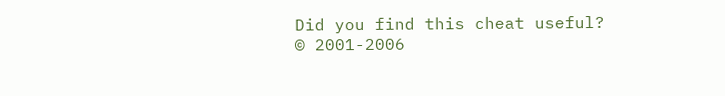Did you find this cheat useful?
© 2001-2006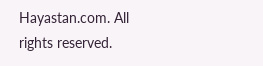Hayastan.com. All rights reserved.